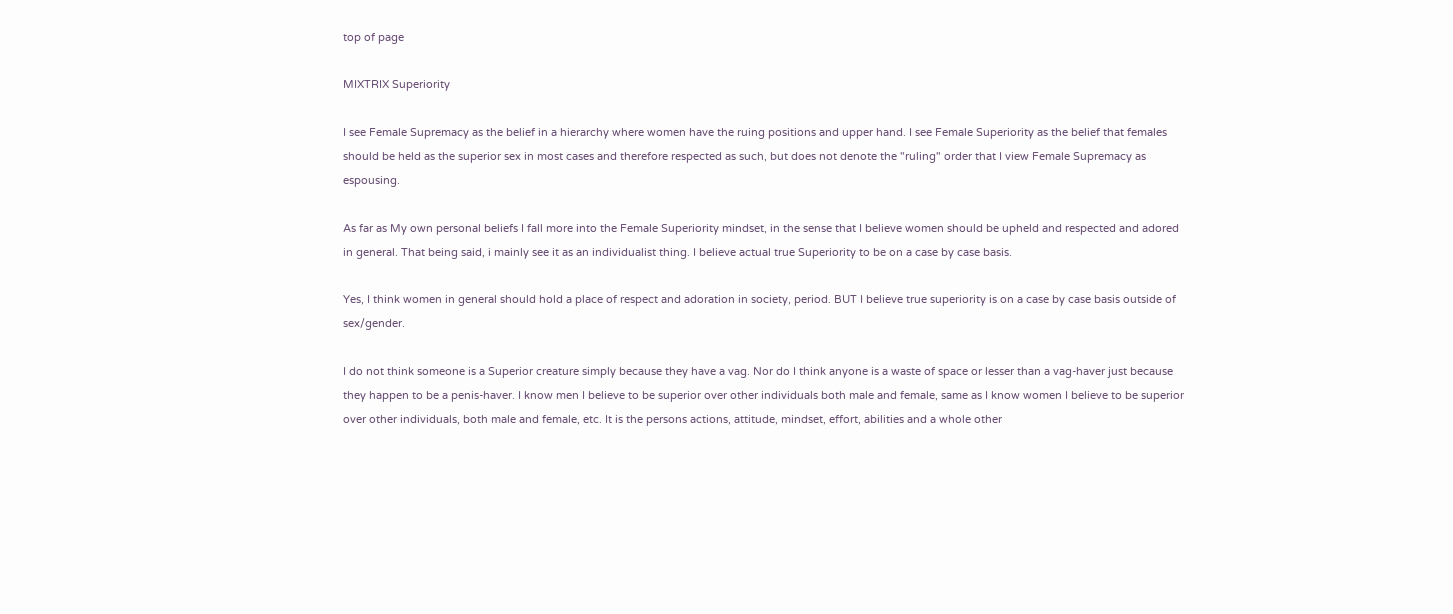top of page

MIXTRIX Superiority

I see Female Supremacy as the belief in a hierarchy where women have the ruing positions and upper hand. I see Female Superiority as the belief that females should be held as the superior sex in most cases and therefore respected as such, but does not denote the "ruling" order that I view Female Supremacy as espousing.

As far as My own personal beliefs I fall more into the Female Superiority mindset, in the sense that I believe women should be upheld and respected and adored in general. That being said, i mainly see it as an individualist thing. I believe actual true Superiority to be on a case by case basis.

Yes, I think women in general should hold a place of respect and adoration in society, period. BUT I believe true superiority is on a case by case basis outside of sex/gender.

I do not think someone is a Superior creature simply because they have a vag. Nor do I think anyone is a waste of space or lesser than a vag-haver just because they happen to be a penis-haver. I know men I believe to be superior over other individuals both male and female, same as I know women I believe to be superior over other individuals, both male and female, etc. It is the persons actions, attitude, mindset, effort, abilities and a whole other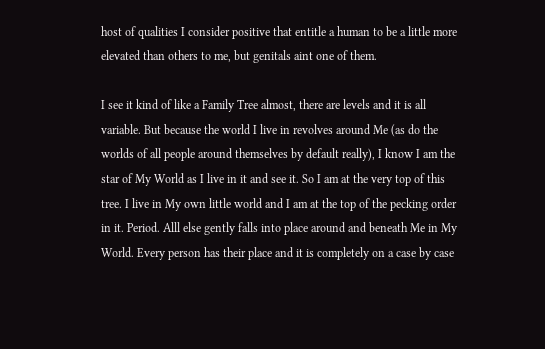host of qualities I consider positive that entitle a human to be a little more elevated than others to me, but genitals aint one of them.

I see it kind of like a Family Tree almost, there are levels and it is all variable. But because the world I live in revolves around Me (as do the worlds of all people around themselves by default really), I know I am the star of My World as I live in it and see it. So I am at the very top of this tree. I live in My own little world and I am at the top of the pecking order in it. Period. Alll else gently falls into place around and beneath Me in My World. Every person has their place and it is completely on a case by case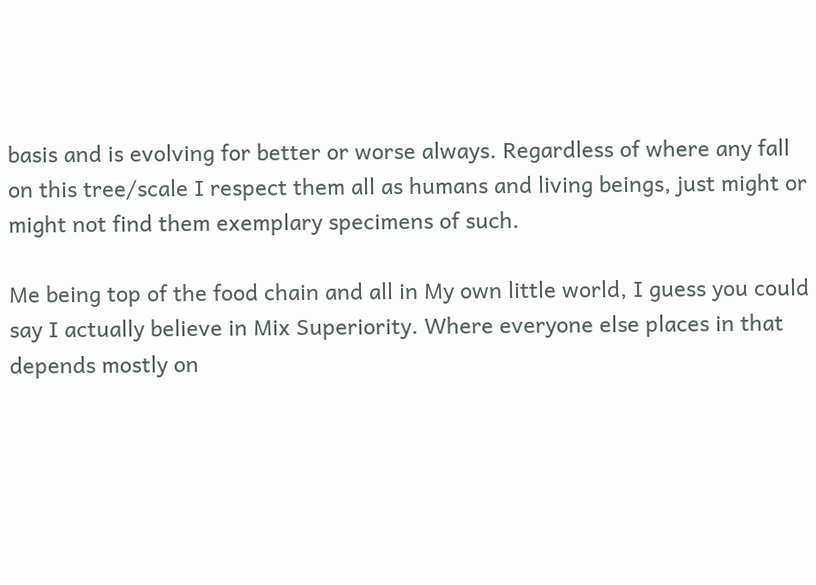basis and is evolving for better or worse always. Regardless of where any fall on this tree/scale I respect them all as humans and living beings, just might or might not find them exemplary specimens of such.

Me being top of the food chain and all in My own little world, I guess you could say I actually believe in Mix Superiority. Where everyone else places in that depends mostly on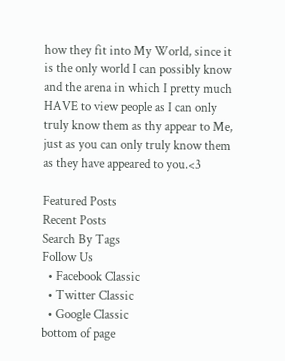how they fit into My World, since it is the only world I can possibly know and the arena in which I pretty much HAVE to view people as I can only truly know them as thy appear to Me, just as you can only truly know them as they have appeared to you.<3

Featured Posts
Recent Posts
Search By Tags
Follow Us
  • Facebook Classic
  • Twitter Classic
  • Google Classic
bottom of page